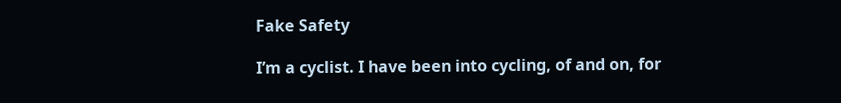Fake Safety

I’m a cyclist. I have been into cycling, of and on, for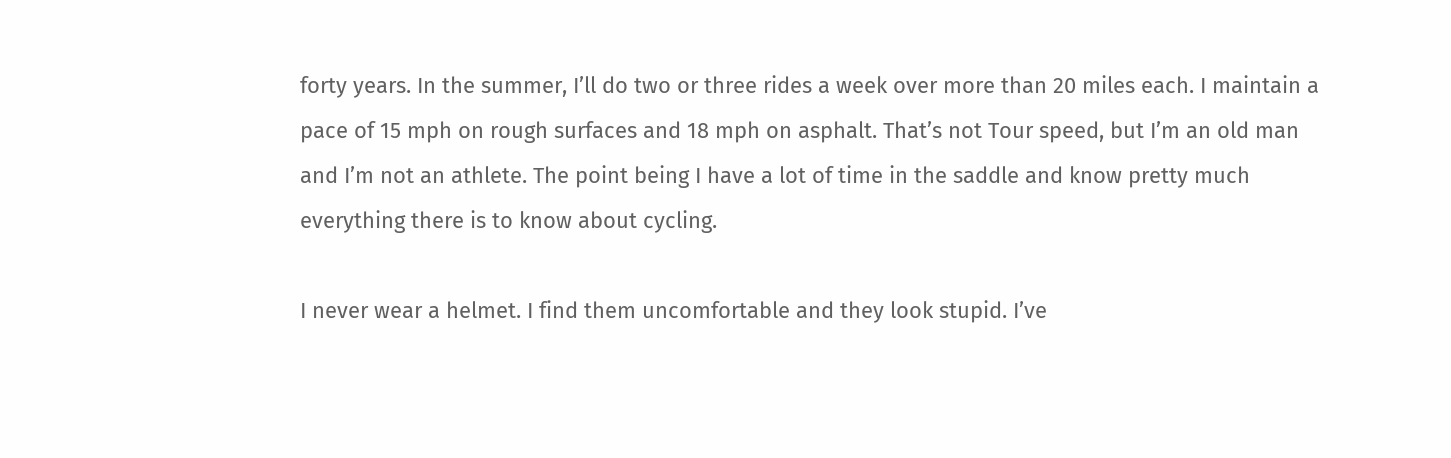forty years. In the summer, I’ll do two or three rides a week over more than 20 miles each. I maintain a pace of 15 mph on rough surfaces and 18 mph on asphalt. That’s not Tour speed, but I’m an old man and I’m not an athlete. The point being I have a lot of time in the saddle and know pretty much everything there is to know about cycling.

I never wear a helmet. I find them uncomfortable and they look stupid. I’ve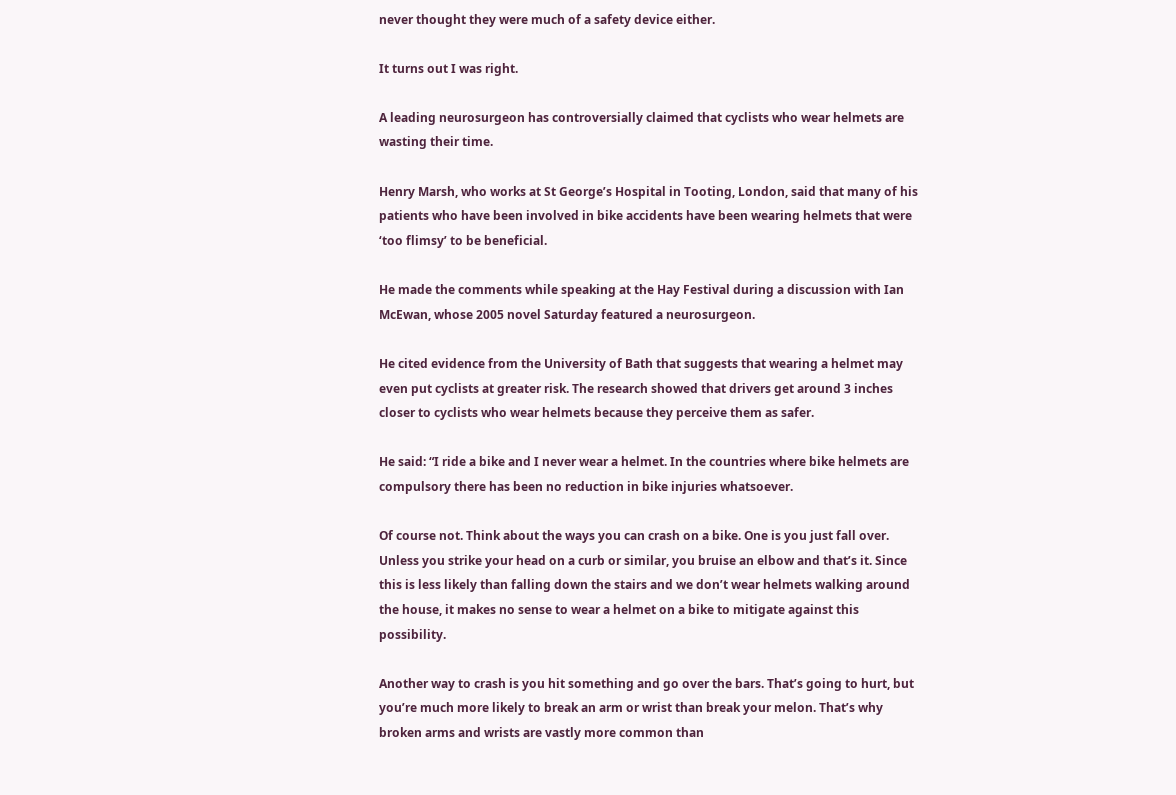never thought they were much of a safety device either.

It turns out I was right.

A leading neurosurgeon has controversially claimed that cyclists who wear helmets are wasting their time.

Henry Marsh, who works at St George’s Hospital in Tooting, London, said that many of his patients who have been involved in bike accidents have been wearing helmets that were ‘too flimsy’ to be beneficial.

He made the comments while speaking at the Hay Festival during a discussion with Ian McEwan, whose 2005 novel Saturday featured a neurosurgeon.

He cited evidence from the University of Bath that suggests that wearing a helmet may even put cyclists at greater risk. The research showed that drivers get around 3 inches closer to cyclists who wear helmets because they perceive them as safer.

He said: “I ride a bike and I never wear a helmet. In the countries where bike helmets are compulsory there has been no reduction in bike injuries whatsoever.

Of course not. Think about the ways you can crash on a bike. One is you just fall over. Unless you strike your head on a curb or similar, you bruise an elbow and that’s it. Since this is less likely than falling down the stairs and we don’t wear helmets walking around the house, it makes no sense to wear a helmet on a bike to mitigate against this possibility.

Another way to crash is you hit something and go over the bars. That’s going to hurt, but you’re much more likely to break an arm or wrist than break your melon. That’s why broken arms and wrists are vastly more common than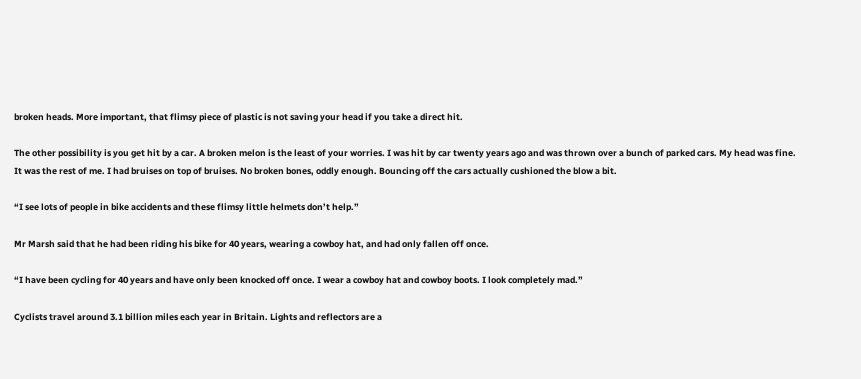broken heads. More important, that flimsy piece of plastic is not saving your head if you take a direct hit.

The other possibility is you get hit by a car. A broken melon is the least of your worries. I was hit by car twenty years ago and was thrown over a bunch of parked cars. My head was fine. It was the rest of me. I had bruises on top of bruises. No broken bones, oddly enough. Bouncing off the cars actually cushioned the blow a bit.

“I see lots of people in bike accidents and these flimsy little helmets don’t help.”

Mr Marsh said that he had been riding his bike for 40 years, wearing a cowboy hat, and had only fallen off once.

“I have been cycling for 40 years and have only been knocked off once. I wear a cowboy hat and cowboy boots. I look completely mad.”

Cyclists travel around 3.1 billion miles each year in Britain. Lights and reflectors are a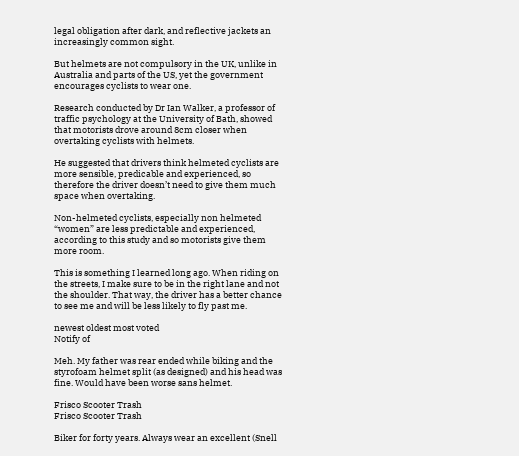legal obligation after dark, and reflective jackets an increasingly common sight.

But helmets are not compulsory in the UK, unlike in Australia and parts of the US, yet the government encourages cyclists to wear one.

Research conducted by Dr Ian Walker, a professor of traffic psychology at the University of Bath, showed that motorists drove around 8cm closer when overtaking cyclists with helmets.

He suggested that drivers think helmeted cyclists are more sensible, predicable and experienced, so therefore the driver doesn’t need to give them much space when overtaking.

Non-helmeted cyclists, especially non helmeted “women” are less predictable and experienced, according to this study and so motorists give them more room.

This is something I learned long ago. When riding on the streets, I make sure to be in the right lane and not the shoulder. That way, the driver has a better chance to see me and will be less likely to fly past me.

newest oldest most voted
Notify of

Meh. My father was rear ended while biking and the styrofoam helmet split (as designed) and his head was fine. Would have been worse sans helmet.

Frisco Scooter Trash
Frisco Scooter Trash

Biker for forty years. Always wear an excellent (Snell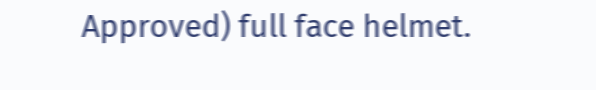Approved) full face helmet.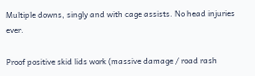Multiple downs, singly and with cage assists. No head injuries ever.

Proof positive skid lids work (massive damage / road rash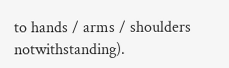to hands / arms / shoulders notwithstanding).